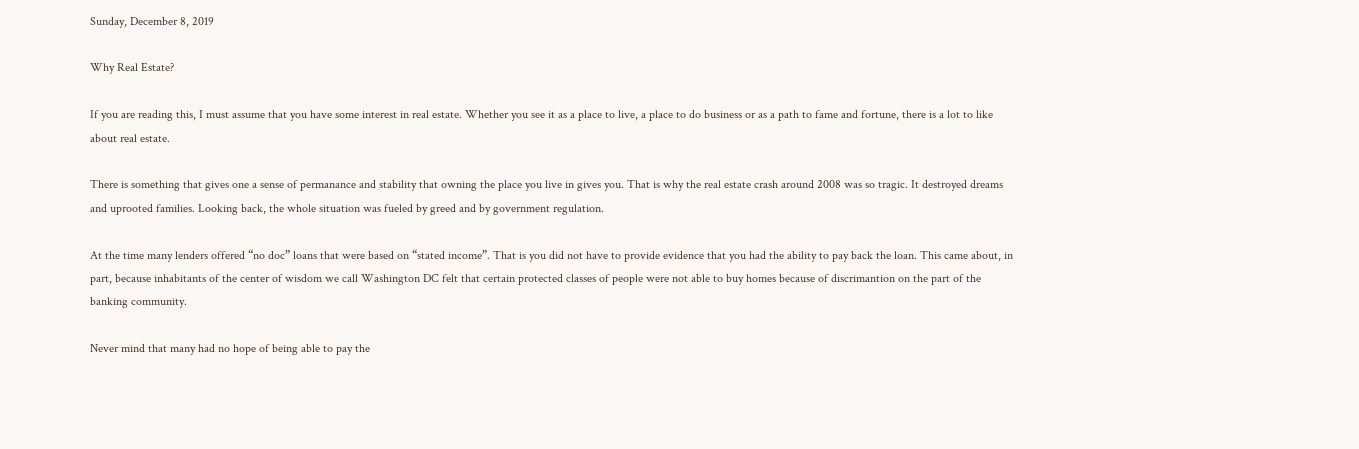Sunday, December 8, 2019

Why Real Estate?

If you are reading this, I must assume that you have some interest in real estate. Whether you see it as a place to live, a place to do business or as a path to fame and fortune, there is a lot to like about real estate.

There is something that gives one a sense of permanance and stability that owning the place you live in gives you. That is why the real estate crash around 2008 was so tragic. It destroyed dreams and uprooted families. Looking back, the whole situation was fueled by greed and by government regulation.

At the time many lenders offered “no doc” loans that were based on “stated income”. That is you did not have to provide evidence that you had the ability to pay back the loan. This came about, in part, because inhabitants of the center of wisdom we call Washington DC felt that certain protected classes of people were not able to buy homes because of discrimantion on the part of the banking community.

Never mind that many had no hope of being able to pay the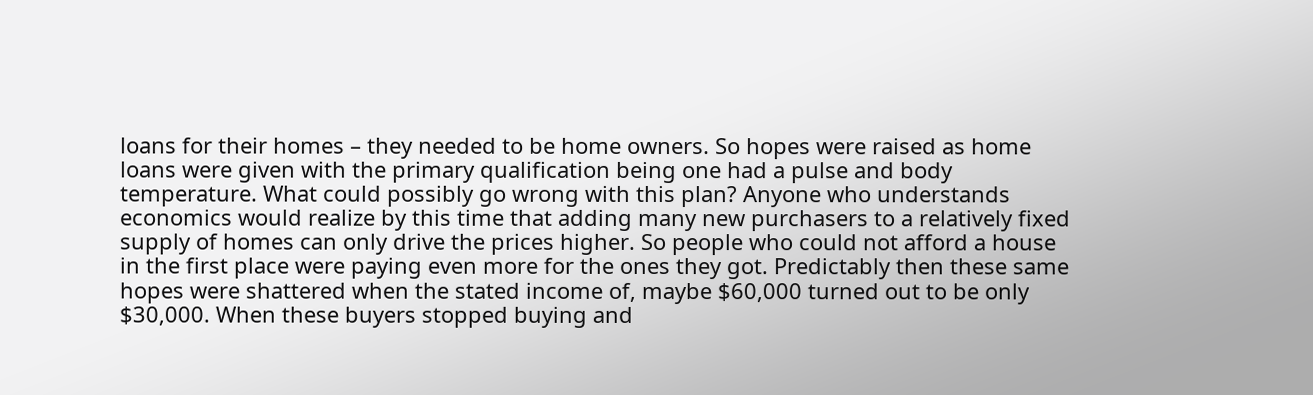loans for their homes – they needed to be home owners. So hopes were raised as home loans were given with the primary qualification being one had a pulse and body temperature. What could possibly go wrong with this plan? Anyone who understands economics would realize by this time that adding many new purchasers to a relatively fixed supply of homes can only drive the prices higher. So people who could not afford a house in the first place were paying even more for the ones they got. Predictably then these same hopes were shattered when the stated income of, maybe $60,000 turned out to be only $30,000. When these buyers stopped buying and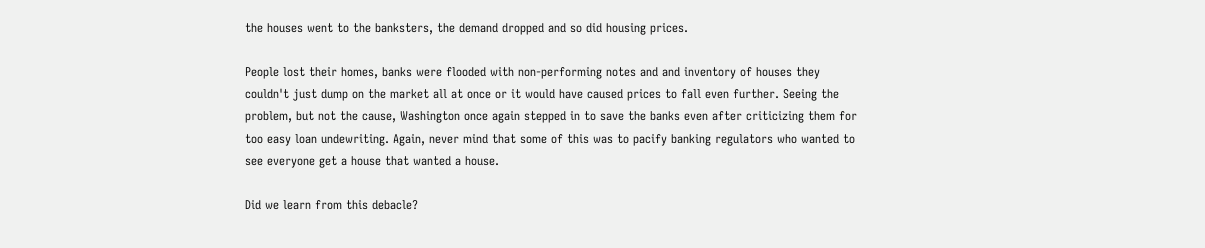the houses went to the banksters, the demand dropped and so did housing prices.

People lost their homes, banks were flooded with non-performing notes and and inventory of houses they couldn't just dump on the market all at once or it would have caused prices to fall even further. Seeing the problem, but not the cause, Washington once again stepped in to save the banks even after criticizing them for too easy loan undewriting. Again, never mind that some of this was to pacify banking regulators who wanted to see everyone get a house that wanted a house.

Did we learn from this debacle?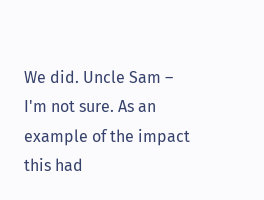We did. Uncle Sam – I'm not sure. As an example of the impact this had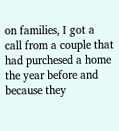on families, I got a call from a couple that had purchesed a home the year before and because they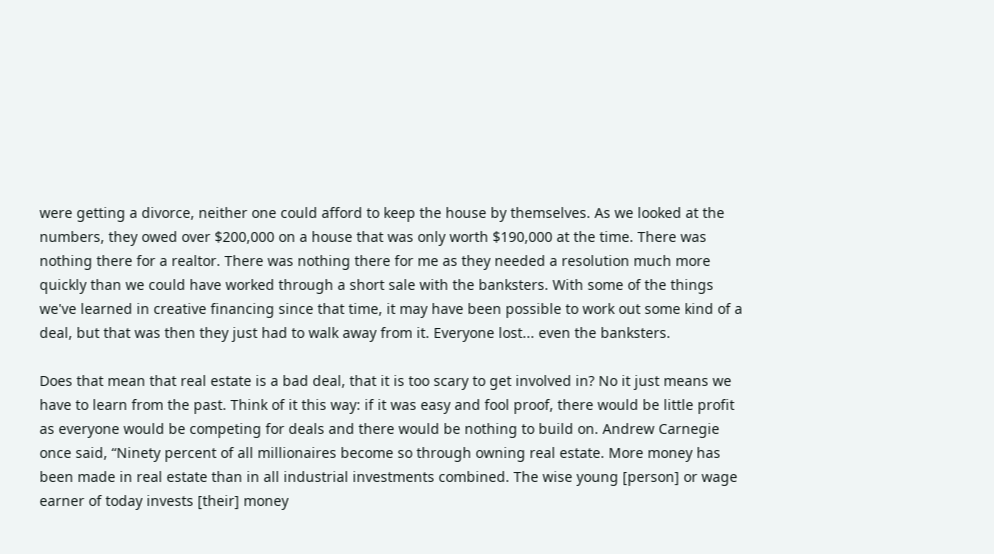were getting a divorce, neither one could afford to keep the house by themselves. As we looked at the numbers, they owed over $200,000 on a house that was only worth $190,000 at the time. There was nothing there for a realtor. There was nothing there for me as they needed a resolution much more quickly than we could have worked through a short sale with the banksters. With some of the things we've learned in creative financing since that time, it may have been possible to work out some kind of a deal, but that was then they just had to walk away from it. Everyone lost... even the banksters.

Does that mean that real estate is a bad deal, that it is too scary to get involved in? No it just means we have to learn from the past. Think of it this way: if it was easy and fool proof, there would be little profit as everyone would be competing for deals and there would be nothing to build on. Andrew Carnegie once said, “Ninety percent of all millionaires become so through owning real estate. More money has been made in real estate than in all industrial investments combined. The wise young [person] or wage earner of today invests [their] money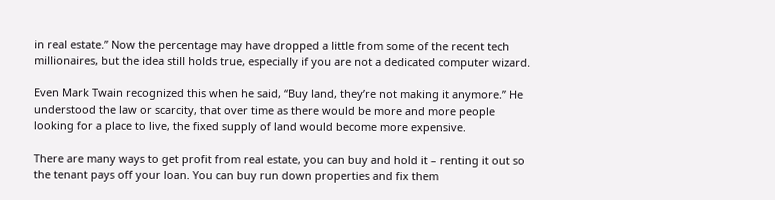in real estate.” Now the percentage may have dropped a little from some of the recent tech millionaires, but the idea still holds true, especially if you are not a dedicated computer wizard.

Even Mark Twain recognized this when he said, “Buy land, they’re not making it anymore.” He understood the law or scarcity, that over time as there would be more and more people looking for a place to live, the fixed supply of land would become more expensive.

There are many ways to get profit from real estate, you can buy and hold it – renting it out so the tenant pays off your loan. You can buy run down properties and fix them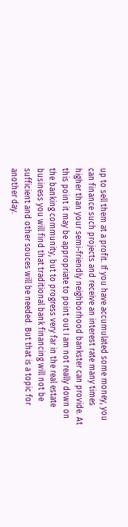up to sell them at a profit. If you have accumulated some money, you can finance such projects and receive an interest rate many times higher than your semi-friendly neighborhood bankster can provide. At this point it may be appropriate to point out I am not really down on the banking community, but to progress very far in the real estate business you will find that traditional bank financing will not be sufficient and other souces will be needed. But that is a topic for another day.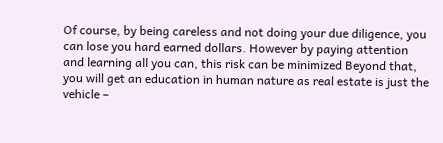Of course, by being careless and not doing your due diligence, you can lose you hard earned dollars. However by paying attention and learning all you can, this risk can be minimized Beyond that, you will get an education in human nature as real estate is just the vehicle –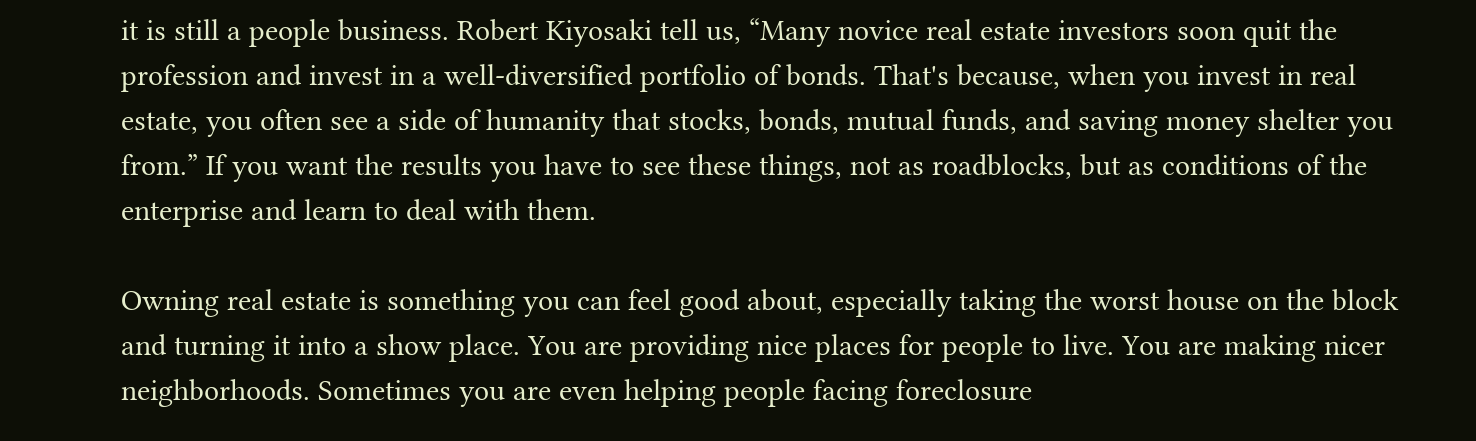it is still a people business. Robert Kiyosaki tell us, “Many novice real estate investors soon quit the profession and invest in a well-diversified portfolio of bonds. That's because, when you invest in real estate, you often see a side of humanity that stocks, bonds, mutual funds, and saving money shelter you from.” If you want the results you have to see these things, not as roadblocks, but as conditions of the enterprise and learn to deal with them.

Owning real estate is something you can feel good about, especially taking the worst house on the block and turning it into a show place. You are providing nice places for people to live. You are making nicer neighborhoods. Sometimes you are even helping people facing foreclosure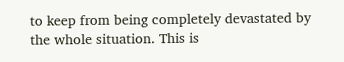to keep from being completely devastated by the whole situation. This is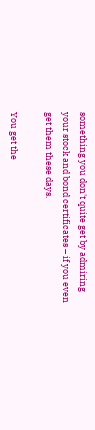something you don't quite get by admiring your stock and bond certificates – if you even get them these days.

You get the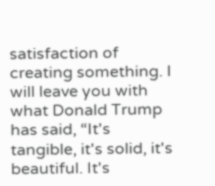satisfaction of creating something. I will leave you with what Donald Trump has said, “It's tangible, it's solid, it's beautiful. It's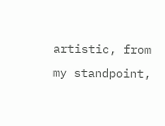artistic, from my standpoint,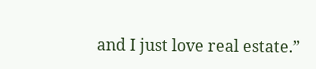and I just love real estate.”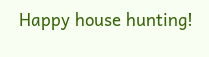Happy house hunting!